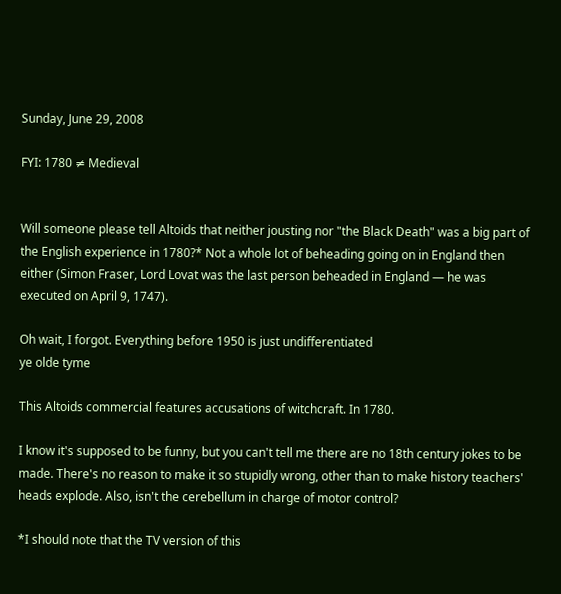Sunday, June 29, 2008

FYI: 1780 ≠ Medieval


Will someone please tell Altoids that neither jousting nor "the Black Death" was a big part of the English experience in 1780?* Not a whole lot of beheading going on in England then either (Simon Fraser, Lord Lovat was the last person beheaded in England — he was executed on April 9, 1747).

Oh wait, I forgot. Everything before 1950 is just undifferentiated
ye olde tyme

This Altoids commercial features accusations of witchcraft. In 1780.

I know it's supposed to be funny, but you can't tell me there are no 18th century jokes to be made. There's no reason to make it so stupidly wrong, other than to make history teachers' heads explode. Also, isn't the cerebellum in charge of motor control?

*I should note that the TV version of this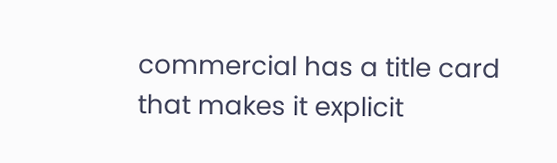commercial has a title card that makes it explicit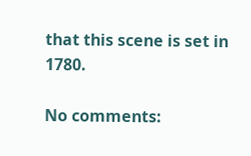that this scene is set in 1780.

No comments: